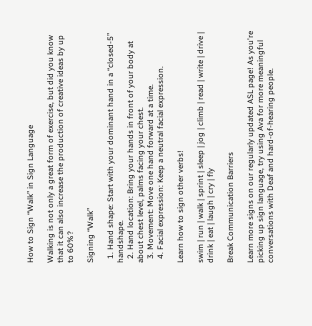How to Sign “Walk” in Sign Language

Walking is not only a great form of exercise, but did you know that it can also increase the production of creative ideas by up to 60%?

Signing “Walk”

  1. Hand shape: Start with your dominant hand in a “closed-5” handshape.
  2. Hand location: Bring your hands in front of your body at about chest level, palms facing your chest.
  3. Movement: Move one hand forward at a time.
  4. Facial expression: Keep a neutral facial expression.

Learn how to sign other verbs!

swim | run | walk | sprint | sleep | jog | climb | read | write | drive | drink | eat | laugh | cry | fly

Break Communication Barriers

Learn more signs on our regularly updated ASL page! As you're picking up sign language, try using Ava for more meaningful conversations with Deaf and hard-of-hearing people.